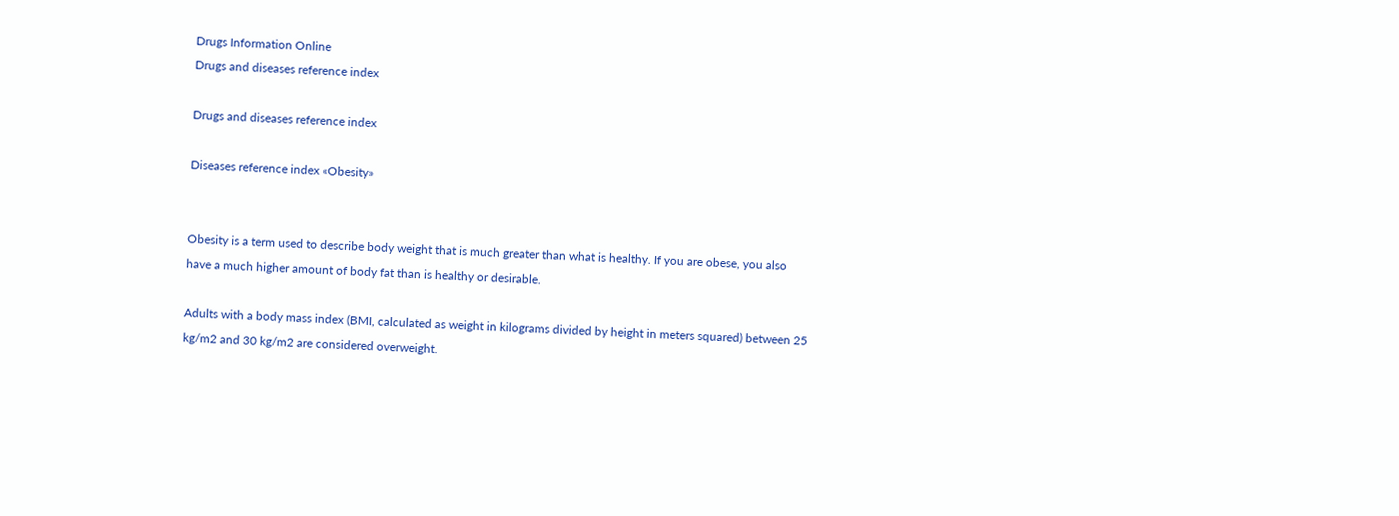Drugs Information Online
Drugs and diseases reference index

Drugs and diseases reference index

Diseases reference index «Obesity»


Obesity is a term used to describe body weight that is much greater than what is healthy. If you are obese, you also have a much higher amount of body fat than is healthy or desirable.

Adults with a body mass index (BMI, calculated as weight in kilograms divided by height in meters squared) between 25 kg/m2 and 30 kg/m2 are considered overweight.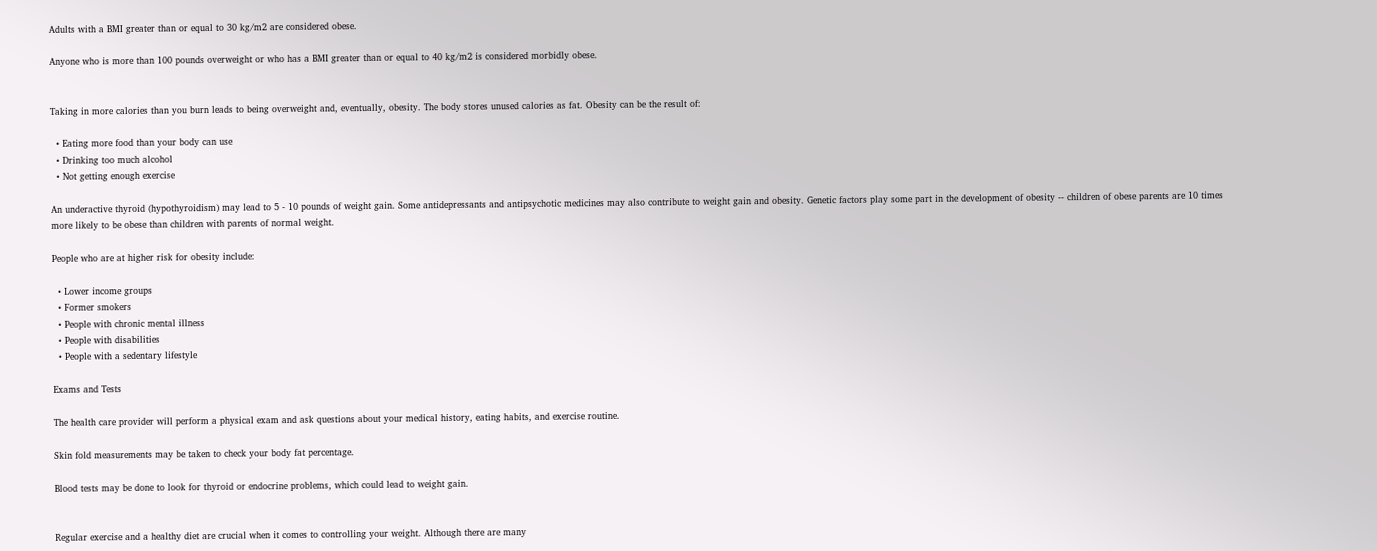Adults with a BMI greater than or equal to 30 kg/m2 are considered obese.

Anyone who is more than 100 pounds overweight or who has a BMI greater than or equal to 40 kg/m2 is considered morbidly obese.


Taking in more calories than you burn leads to being overweight and, eventually, obesity. The body stores unused calories as fat. Obesity can be the result of:

  • Eating more food than your body can use
  • Drinking too much alcohol
  • Not getting enough exercise

An underactive thyroid (hypothyroidism) may lead to 5 - 10 pounds of weight gain. Some antidepressants and antipsychotic medicines may also contribute to weight gain and obesity. Genetic factors play some part in the development of obesity -- children of obese parents are 10 times more likely to be obese than children with parents of normal weight.

People who are at higher risk for obesity include:

  • Lower income groups
  • Former smokers
  • People with chronic mental illness
  • People with disabilities
  • People with a sedentary lifestyle

Exams and Tests

The health care provider will perform a physical exam and ask questions about your medical history, eating habits, and exercise routine.

Skin fold measurements may be taken to check your body fat percentage.

Blood tests may be done to look for thyroid or endocrine problems, which could lead to weight gain.


Regular exercise and a healthy diet are crucial when it comes to controlling your weight. Although there are many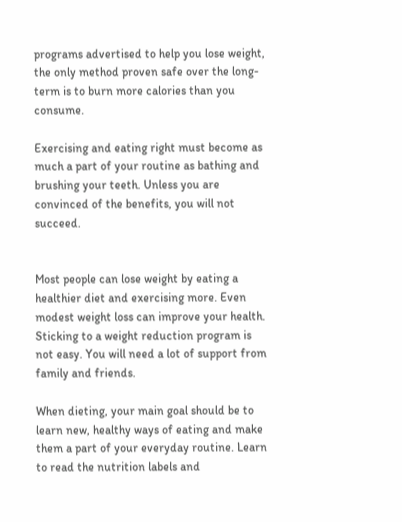programs advertised to help you lose weight, the only method proven safe over the long-term is to burn more calories than you consume.

Exercising and eating right must become as much a part of your routine as bathing and brushing your teeth. Unless you are convinced of the benefits, you will not succeed.


Most people can lose weight by eating a healthier diet and exercising more. Even modest weight loss can improve your health. Sticking to a weight reduction program is not easy. You will need a lot of support from family and friends.

When dieting, your main goal should be to learn new, healthy ways of eating and make them a part of your everyday routine. Learn to read the nutrition labels and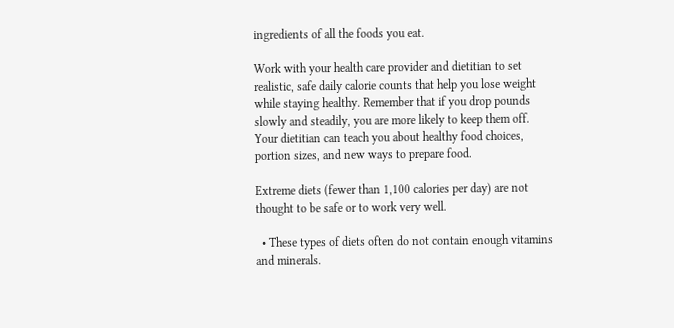ingredients of all the foods you eat.

Work with your health care provider and dietitian to set realistic, safe daily calorie counts that help you lose weight while staying healthy. Remember that if you drop pounds slowly and steadily, you are more likely to keep them off. Your dietitian can teach you about healthy food choices, portion sizes, and new ways to prepare food.

Extreme diets (fewer than 1,100 calories per day) are not thought to be safe or to work very well.

  • These types of diets often do not contain enough vitamins and minerals.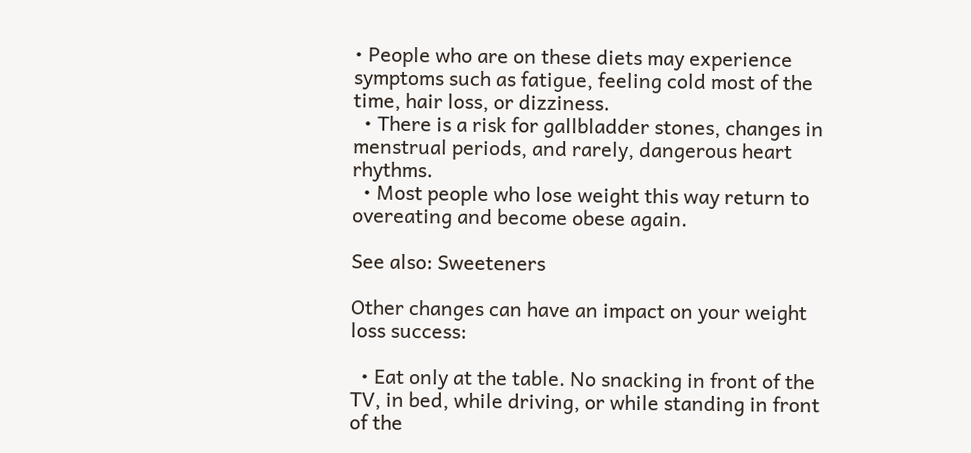• People who are on these diets may experience symptoms such as fatigue, feeling cold most of the time, hair loss, or dizziness.
  • There is a risk for gallbladder stones, changes in menstrual periods, and rarely, dangerous heart rhythms.
  • Most people who lose weight this way return to overeating and become obese again.

See also: Sweeteners

Other changes can have an impact on your weight loss success:

  • Eat only at the table. No snacking in front of the TV, in bed, while driving, or while standing in front of the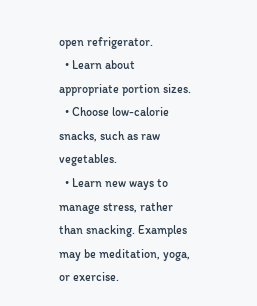open refrigerator.
  • Learn about appropriate portion sizes.
  • Choose low-calorie snacks, such as raw vegetables.
  • Learn new ways to manage stress, rather than snacking. Examples may be meditation, yoga, or exercise.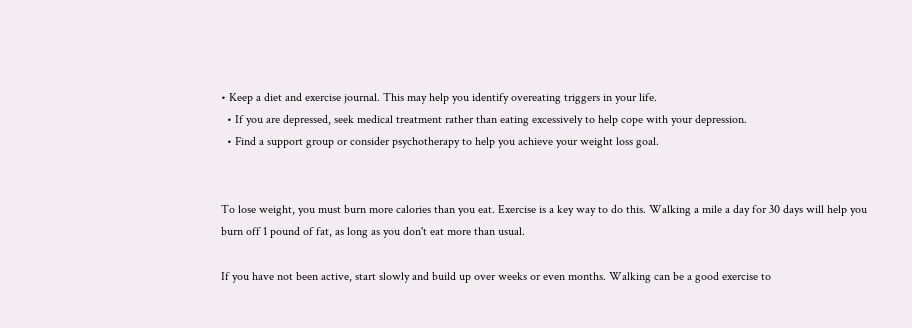• Keep a diet and exercise journal. This may help you identify overeating triggers in your life.
  • If you are depressed, seek medical treatment rather than eating excessively to help cope with your depression.
  • Find a support group or consider psychotherapy to help you achieve your weight loss goal.


To lose weight, you must burn more calories than you eat. Exercise is a key way to do this. Walking a mile a day for 30 days will help you burn off 1 pound of fat, as long as you don't eat more than usual.

If you have not been active, start slowly and build up over weeks or even months. Walking can be a good exercise to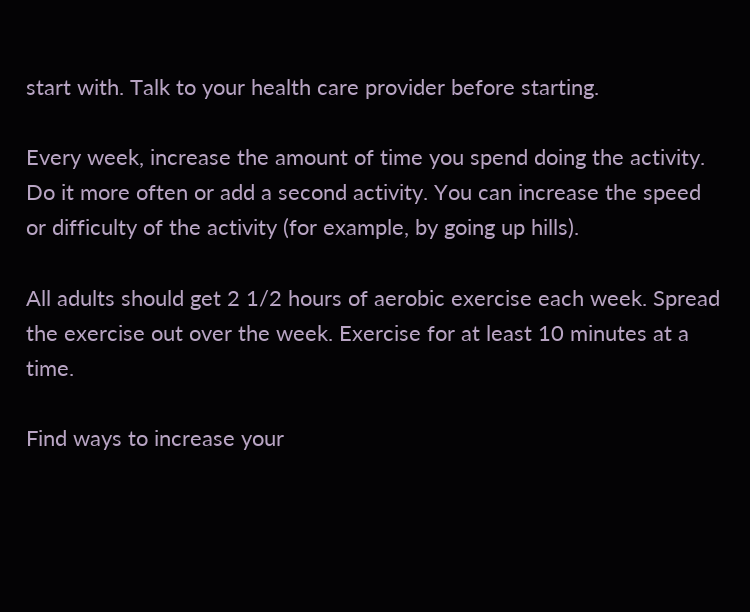start with. Talk to your health care provider before starting.

Every week, increase the amount of time you spend doing the activity. Do it more often or add a second activity. You can increase the speed or difficulty of the activity (for example, by going up hills).

All adults should get 2 1/2 hours of aerobic exercise each week. Spread the exercise out over the week. Exercise for at least 10 minutes at a time.

Find ways to increase your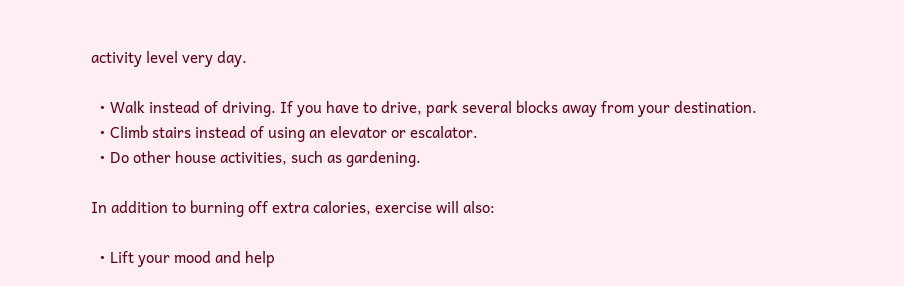activity level very day.

  • Walk instead of driving. If you have to drive, park several blocks away from your destination.
  • Climb stairs instead of using an elevator or escalator.
  • Do other house activities, such as gardening.

In addition to burning off extra calories, exercise will also:

  • Lift your mood and help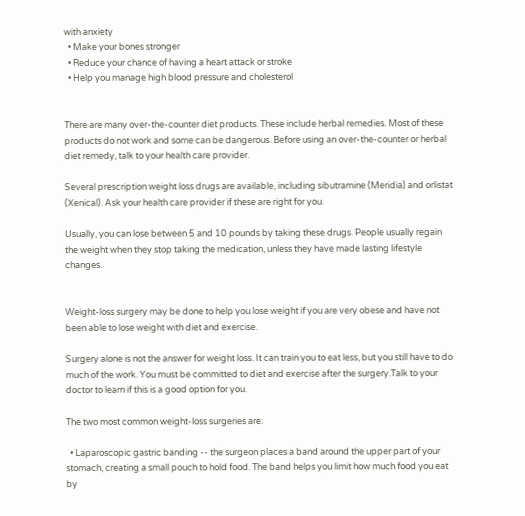with anxiety
  • Make your bones stronger
  • Reduce your chance of having a heart attack or stroke
  • Help you manage high blood pressure and cholesterol


There are many over-the-counter diet products. These include herbal remedies. Most of these products do not work and some can be dangerous. Before using an over-the-counter or herbal diet remedy, talk to your health care provider.

Several prescription weight loss drugs are available, including sibutramine (Meridia) and orlistat (Xenical). Ask your health care provider if these are right for you.

Usually, you can lose between 5 and 10 pounds by taking these drugs. People usually regain the weight when they stop taking the medication, unless they have made lasting lifestyle changes.


Weight-loss surgery may be done to help you lose weight if you are very obese and have not been able to lose weight with diet and exercise.

Surgery alone is not the answer for weight loss. It can train you to eat less, but you still have to do much of the work. You must be committed to diet and exercise after the surgery.Talk to your doctor to learn if this is a good option for you.

The two most common weight-loss surgeries are:

  • Laparoscopic gastric banding -- the surgeon places a band around the upper part of your stomach, creating a small pouch to hold food. The band helps you limit how much food you eat by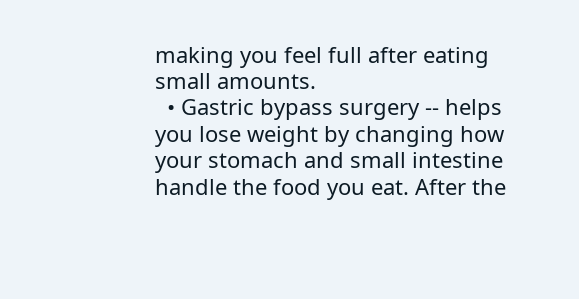making you feel full after eating small amounts.
  • Gastric bypass surgery -- helps you lose weight by changing how your stomach and small intestine handle the food you eat. After the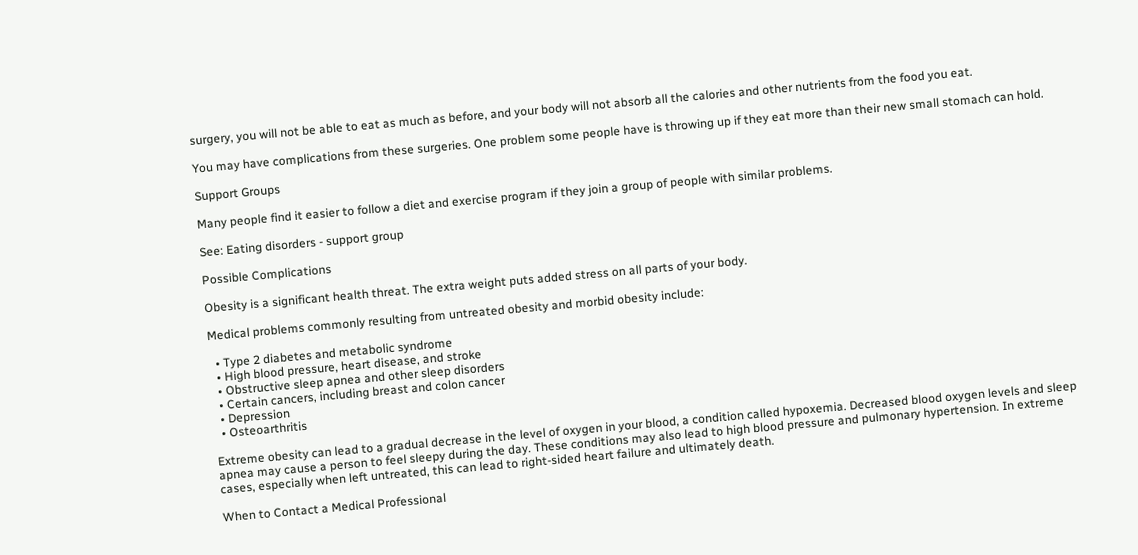surgery, you will not be able to eat as much as before, and your body will not absorb all the calories and other nutrients from the food you eat.

You may have complications from these surgeries. One problem some people have is throwing up if they eat more than their new small stomach can hold.

Support Groups

Many people find it easier to follow a diet and exercise program if they join a group of people with similar problems.

See: Eating disorders - support group

Possible Complications

Obesity is a significant health threat. The extra weight puts added stress on all parts of your body.

Medical problems commonly resulting from untreated obesity and morbid obesity include:

  • Type 2 diabetes and metabolic syndrome
  • High blood pressure, heart disease, and stroke
  • Obstructive sleep apnea and other sleep disorders
  • Certain cancers, including breast and colon cancer
  • Depression
  • Osteoarthritis

Extreme obesity can lead to a gradual decrease in the level of oxygen in your blood, a condition called hypoxemia. Decreased blood oxygen levels and sleep apnea may cause a person to feel sleepy during the day. These conditions may also lead to high blood pressure and pulmonary hypertension. In extreme cases, especially when left untreated, this can lead to right-sided heart failure and ultimately death.

When to Contact a Medical Professional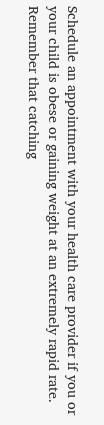Schedule an appointment with your health care provider if you or your child is obese or gaining weight at an extremely rapid rate. Remember that catching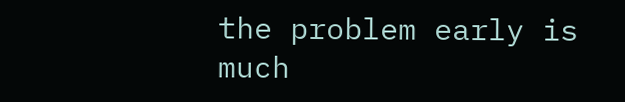the problem early is much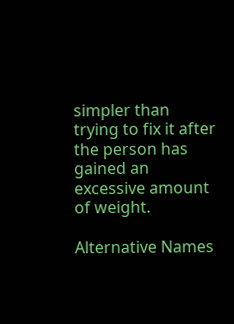simpler than trying to fix it after the person has gained an excessive amount of weight.

Alternative Names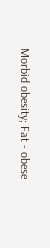Morbid obesity; Fat - obese